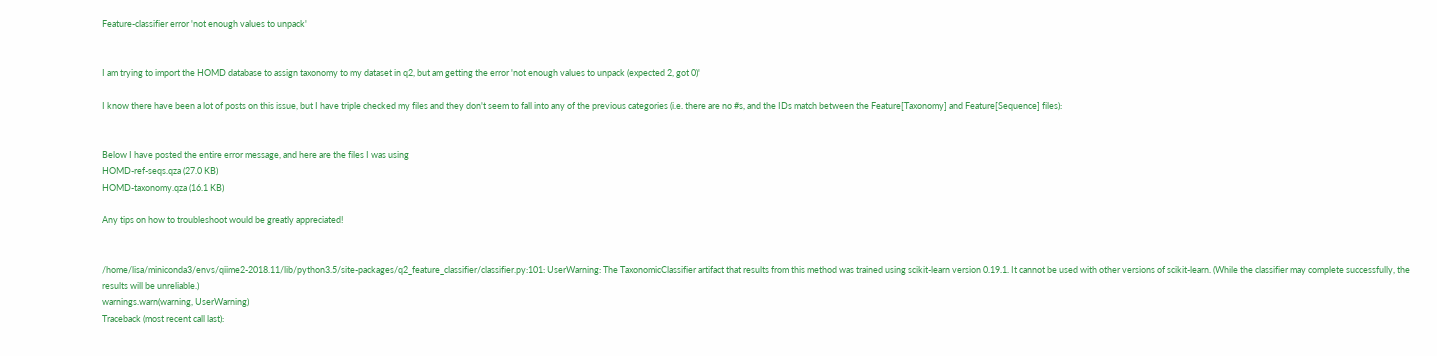Feature-classifier error 'not enough values to unpack'


I am trying to import the HOMD database to assign taxonomy to my dataset in q2, but am getting the error 'not enough values to unpack (expected 2, got 0)'

I know there have been a lot of posts on this issue, but I have triple checked my files and they don't seem to fall into any of the previous categories (i.e. there are no #s, and the IDs match between the Feature[Taxonomy] and Feature[Sequence] files):


Below I have posted the entire error message, and here are the files I was using
HOMD-ref-seqs.qza (27.0 KB)
HOMD-taxonomy.qza (16.1 KB)

Any tips on how to troubleshoot would be greatly appreciated!


/home/lisa/miniconda3/envs/qiime2-2018.11/lib/python3.5/site-packages/q2_feature_classifier/classifier.py:101: UserWarning: The TaxonomicClassifier artifact that results from this method was trained using scikit-learn version 0.19.1. It cannot be used with other versions of scikit-learn. (While the classifier may complete successfully, the results will be unreliable.)
warnings.warn(warning, UserWarning)
Traceback (most recent call last):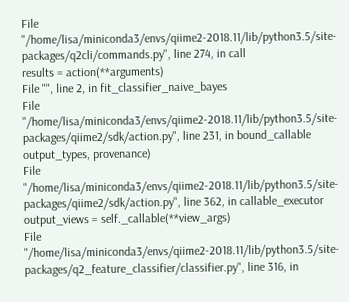File "/home/lisa/miniconda3/envs/qiime2-2018.11/lib/python3.5/site-packages/q2cli/commands.py", line 274, in call
results = action(**arguments)
File "", line 2, in fit_classifier_naive_bayes
File "/home/lisa/miniconda3/envs/qiime2-2018.11/lib/python3.5/site-packages/qiime2/sdk/action.py", line 231, in bound_callable
output_types, provenance)
File "/home/lisa/miniconda3/envs/qiime2-2018.11/lib/python3.5/site-packages/qiime2/sdk/action.py", line 362, in callable_executor
output_views = self._callable(**view_args)
File "/home/lisa/miniconda3/envs/qiime2-2018.11/lib/python3.5/site-packages/q2_feature_classifier/classifier.py", line 316, in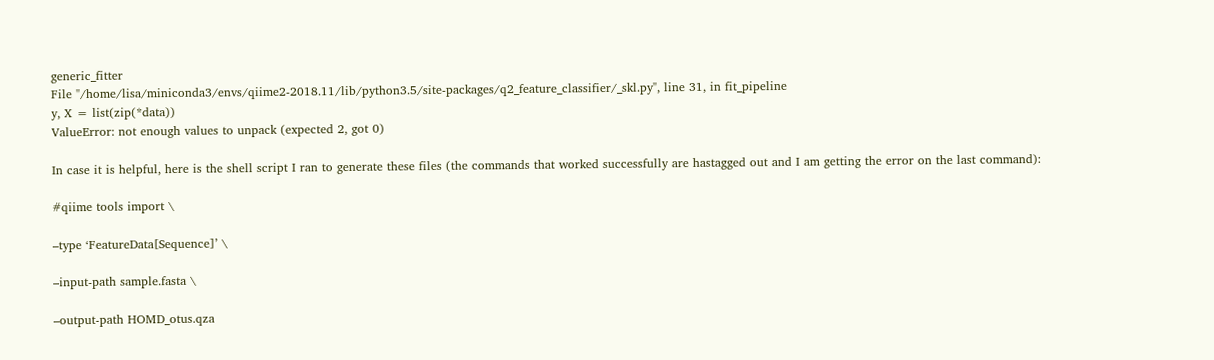generic_fitter
File "/home/lisa/miniconda3/envs/qiime2-2018.11/lib/python3.5/site-packages/q2_feature_classifier/_skl.py", line 31, in fit_pipeline
y, X = list(zip(*data))
ValueError: not enough values to unpack (expected 2, got 0)

In case it is helpful, here is the shell script I ran to generate these files (the commands that worked successfully are hastagged out and I am getting the error on the last command):

#qiime tools import \

–type ‘FeatureData[Sequence]’ \

–input-path sample.fasta \

–output-path HOMD_otus.qza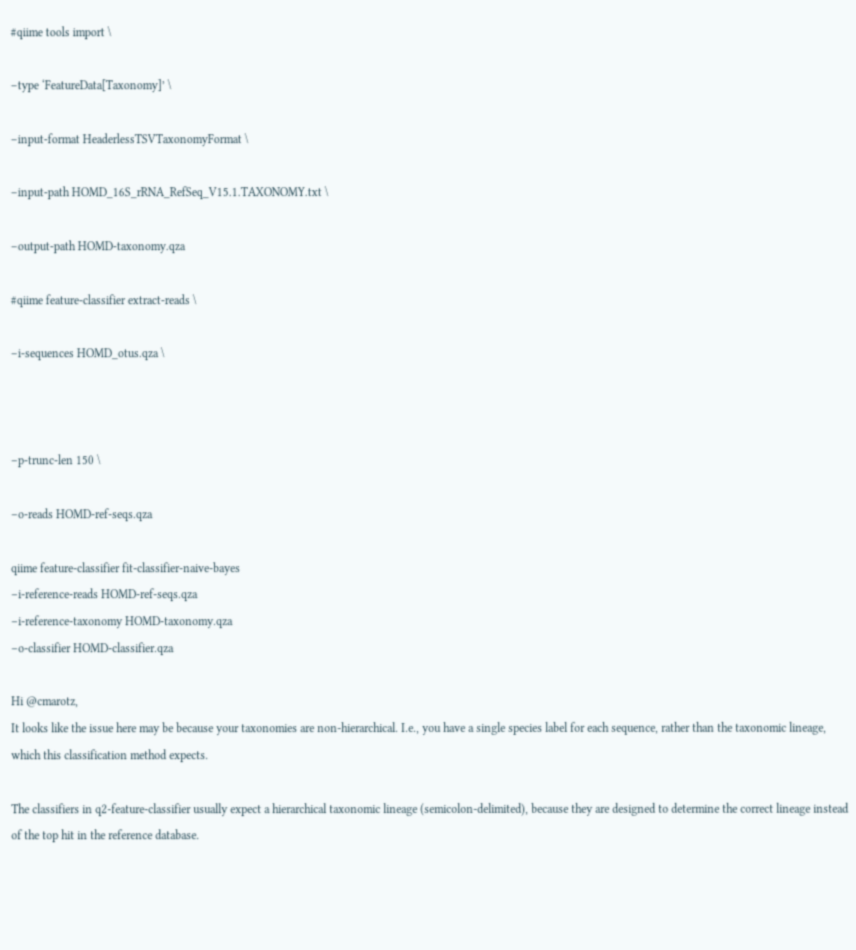#qiime tools import \

–type ‘FeatureData[Taxonomy]’ \

–input-format HeaderlessTSVTaxonomyFormat \

–input-path HOMD_16S_rRNA_RefSeq_V15.1.TAXONOMY.txt \

–output-path HOMD-taxonomy.qza

#qiime feature-classifier extract-reads \

–i-sequences HOMD_otus.qza \



–p-trunc-len 150 \

–o-reads HOMD-ref-seqs.qza

qiime feature-classifier fit-classifier-naive-bayes
–i-reference-reads HOMD-ref-seqs.qza
–i-reference-taxonomy HOMD-taxonomy.qza
–o-classifier HOMD-classifier.qza

Hi @cmarotz,
It looks like the issue here may be because your taxonomies are non-hierarchical. I.e., you have a single species label for each sequence, rather than the taxonomic lineage, which this classification method expects.

The classifiers in q2-feature-classifier usually expect a hierarchical taxonomic lineage (semicolon-delimited), because they are designed to determine the correct lineage instead of the top hit in the reference database.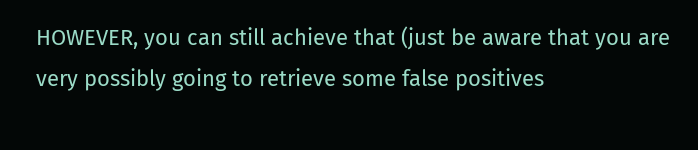HOWEVER, you can still achieve that (just be aware that you are very possibly going to retrieve some false positives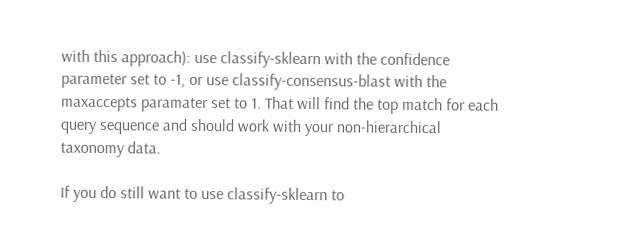with this approach): use classify-sklearn with the confidence parameter set to -1, or use classify-consensus-blast with the maxaccepts paramater set to 1. That will find the top match for each query sequence and should work with your non-hierarchical taxonomy data.

If you do still want to use classify-sklearn to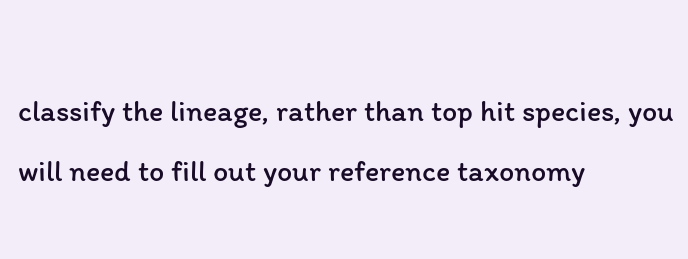classify the lineage, rather than top hit species, you will need to fill out your reference taxonomy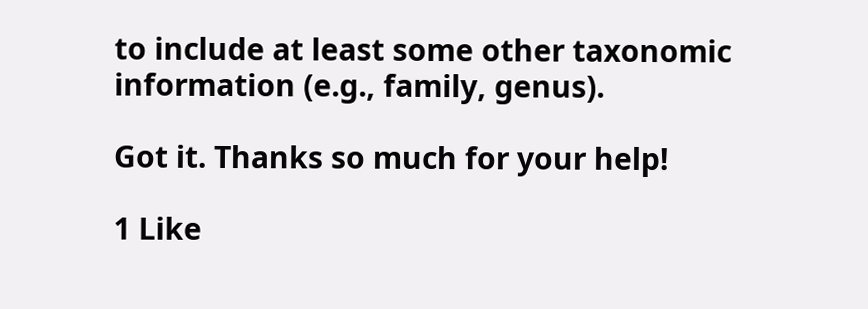to include at least some other taxonomic information (e.g., family, genus).

Got it. Thanks so much for your help!

1 Like